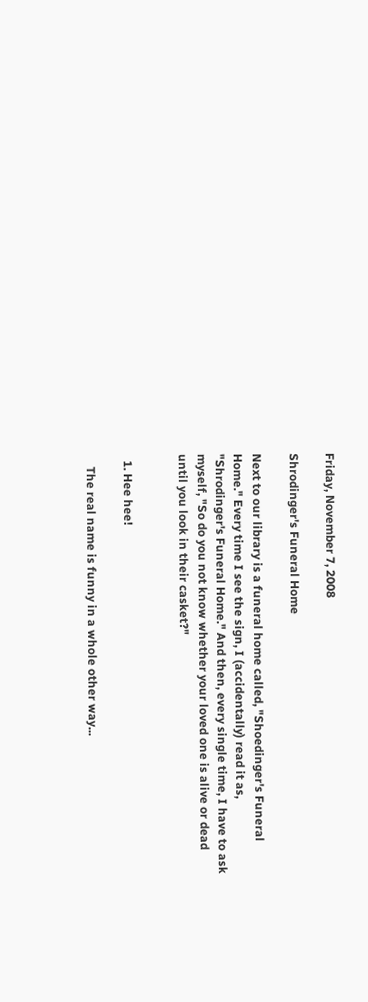Friday, November 7, 2008

Shrodinger's Funeral Home

Next to our library is a funeral home called, "Shoedinger's Funeral Home." Every time I see the sign, I (accidentally) read it as, "Shrodinger's Funeral Home." And then, every single time, I have to ask myself, "So do you not know whether your loved one is alive or dead until you look in their casket?"


  1. Hee hee!

    The real name is funny in a whole other way...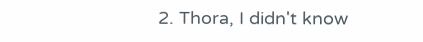2. Thora, I didn't know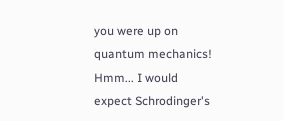you were up on quantum mechanics! Hmm... I would expect Schrodinger's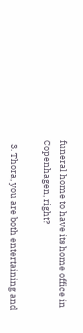funeral home to have its home office in Copenhagen, right?

  3. Thora, you are both entertaining and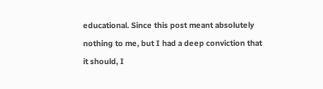educational. Since this post meant absolutely nothing to me, but I had a deep conviction that it should, I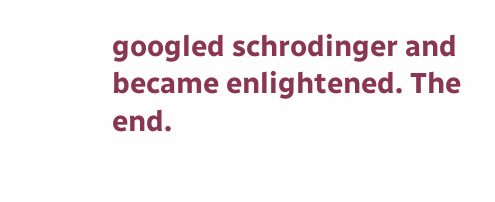googled schrodinger and became enlightened. The end.